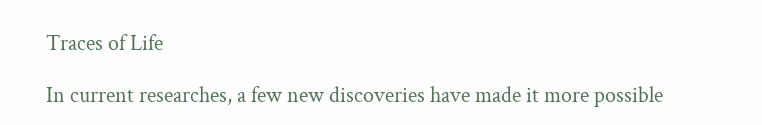Traces of Life

In current researches, a few new discoveries have made it more possible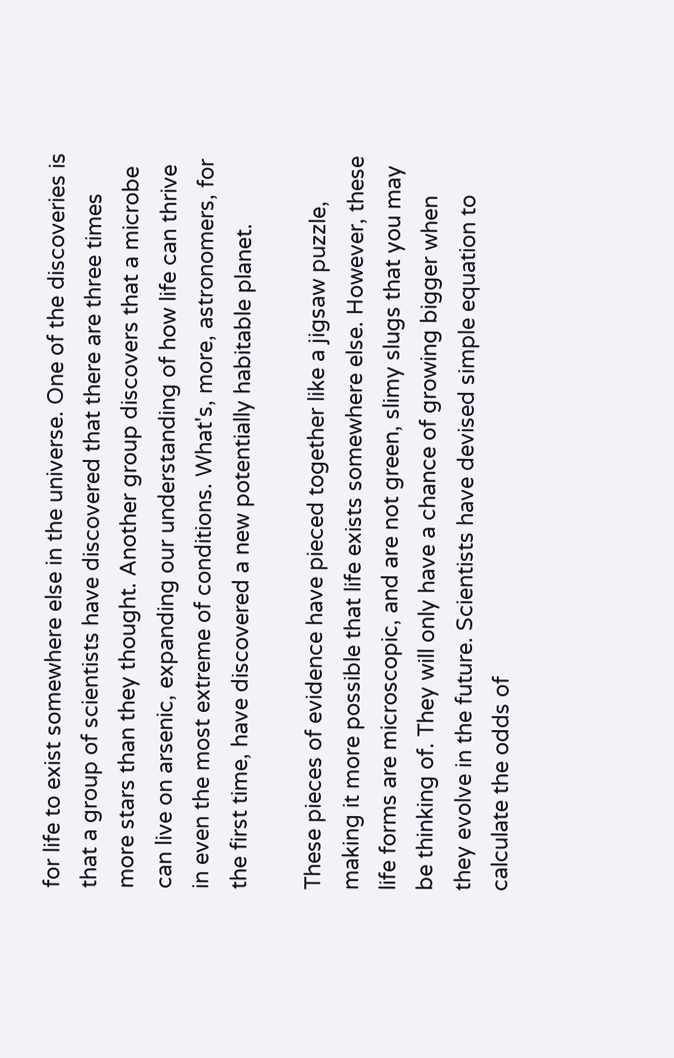for life to exist somewhere else in the universe. One of the discoveries is that a group of scientists have discovered that there are three times more stars than they thought. Another group discovers that a microbe can live on arsenic, expanding our understanding of how life can thrive in even the most extreme of conditions. What's, more, astronomers, for the first time, have discovered a new potentially habitable planet.

These pieces of evidence have pieced together like a jigsaw puzzle, making it more possible that life exists somewhere else. However, these life forms are microscopic, and are not green, slimy slugs that you may be thinking of. They will only have a chance of growing bigger when they evolve in the future. Scientists have devised simple equation to calculate the odds of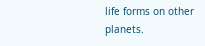life forms on other planets.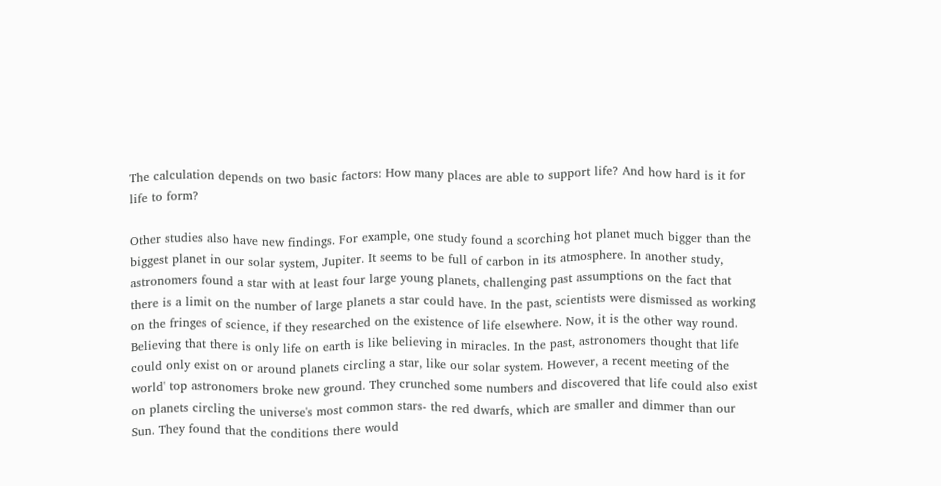The calculation depends on two basic factors: How many places are able to support life? And how hard is it for life to form?

Other studies also have new findings. For example, one study found a scorching hot planet much bigger than the biggest planet in our solar system, Jupiter. It seems to be full of carbon in its atmosphere. In another study, astronomers found a star with at least four large young planets, challenging past assumptions on the fact that there is a limit on the number of large planets a star could have. In the past, scientists were dismissed as working on the fringes of science, if they researched on the existence of life elsewhere. Now, it is the other way round. Believing that there is only life on earth is like believing in miracles. In the past, astronomers thought that life could only exist on or around planets circling a star, like our solar system. However, a recent meeting of the world' top astronomers broke new ground. They crunched some numbers and discovered that life could also exist on planets circling the universe's most common stars- the red dwarfs, which are smaller and dimmer than our Sun. They found that the conditions there would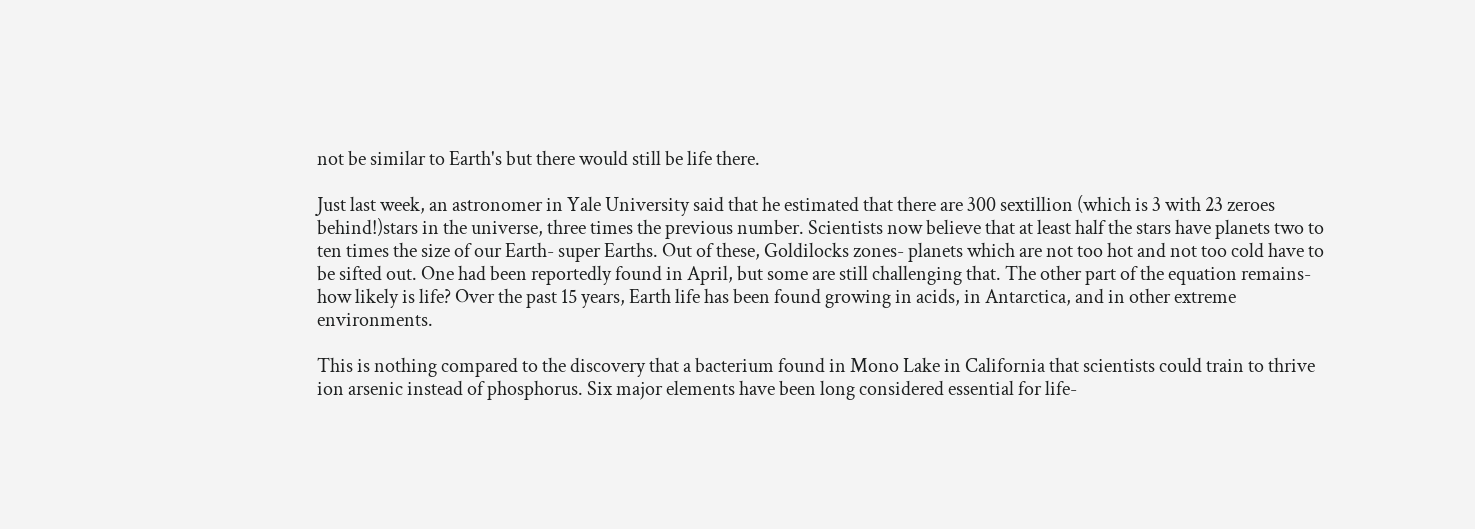not be similar to Earth's but there would still be life there.

Just last week, an astronomer in Yale University said that he estimated that there are 300 sextillion (which is 3 with 23 zeroes behind!)stars in the universe, three times the previous number. Scientists now believe that at least half the stars have planets two to ten times the size of our Earth- super Earths. Out of these, Goldilocks zones- planets which are not too hot and not too cold have to be sifted out. One had been reportedly found in April, but some are still challenging that. The other part of the equation remains- how likely is life? Over the past 15 years, Earth life has been found growing in acids, in Antarctica, and in other extreme environments.

This is nothing compared to the discovery that a bacterium found in Mono Lake in California that scientists could train to thrive ion arsenic instead of phosphorus. Six major elements have been long considered essential for life-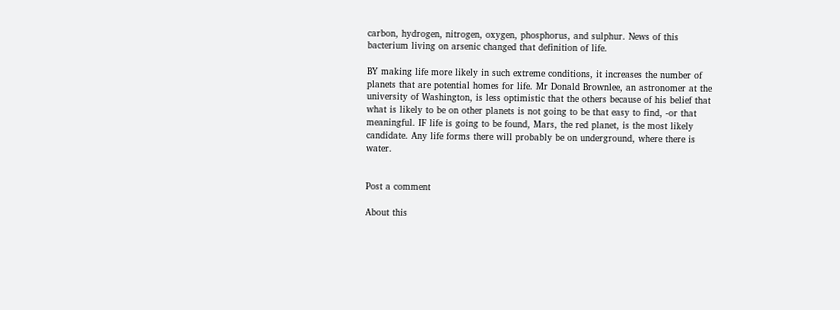carbon, hydrogen, nitrogen, oxygen, phosphorus, and sulphur. News of this bacterium living on arsenic changed that definition of life.

BY making life more likely in such extreme conditions, it increases the number of planets that are potential homes for life. Mr Donald Brownlee, an astronomer at the university of Washington, is less optimistic that the others because of his belief that what is likely to be on other planets is not going to be that easy to find, -or that meaningful. IF life is going to be found, Mars, the red planet, is the most likely candidate. Any life forms there will probably be on underground, where there is water.


Post a comment

About this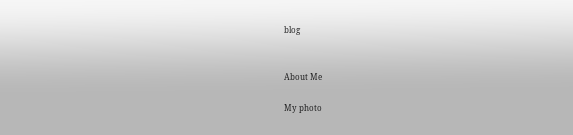blog


About Me

My photo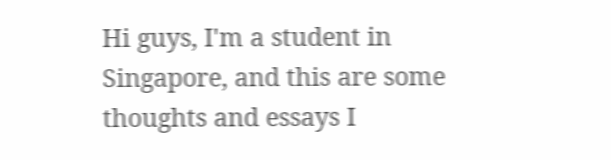Hi guys, I'm a student in Singapore, and this are some thoughts and essays I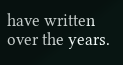have written over the years.